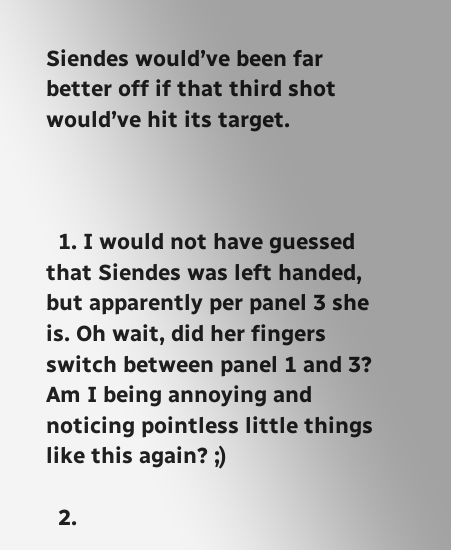Siendes would’ve been far better off if that third shot would’ve hit its target.



  1. I would not have guessed that Siendes was left handed, but apparently per panel 3 she is. Oh wait, did her fingers switch between panel 1 and 3? Am I being annoying and noticing pointless little things like this again? ;)

  2.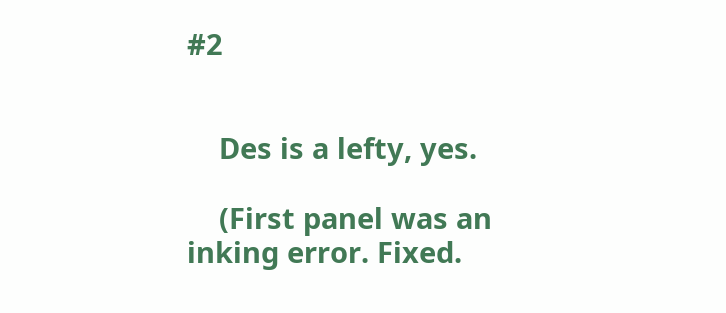#2


    Des is a lefty, yes.

    (First panel was an inking error. Fixed.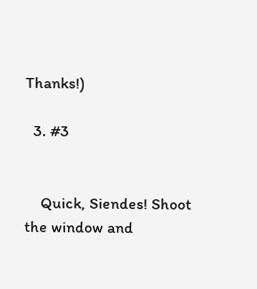Thanks!)

  3. #3


    Quick, Siendes! Shoot the window and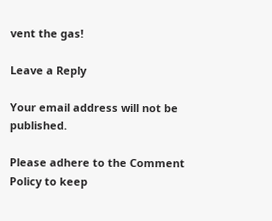vent the gas!

Leave a Reply

Your email address will not be published.

Please adhere to the Comment Policy to keep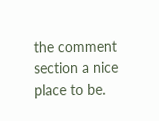the comment section a nice place to be.